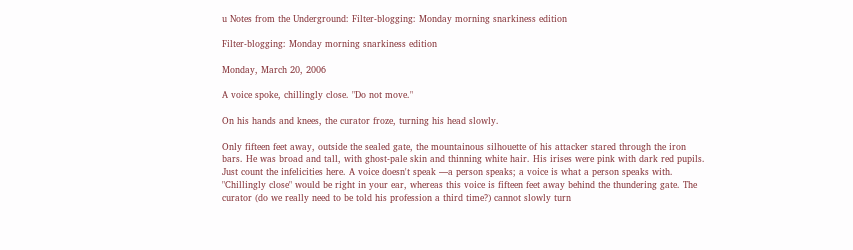u Notes from the Underground: Filter-blogging: Monday morning snarkiness edition

Filter-blogging: Monday morning snarkiness edition

Monday, March 20, 2006

A voice spoke, chillingly close. "Do not move."

On his hands and knees, the curator froze, turning his head slowly.

Only fifteen feet away, outside the sealed gate, the mountainous silhouette of his attacker stared through the iron bars. He was broad and tall, with ghost-pale skin and thinning white hair. His irises were pink with dark red pupils.
Just count the infelicities here. A voice doesn't speak —a person speaks; a voice is what a person speaks with. "Chillingly close" would be right in your ear, whereas this voice is fifteen feet away behind the thundering gate. The curator (do we really need to be told his profession a third time?) cannot slowly turn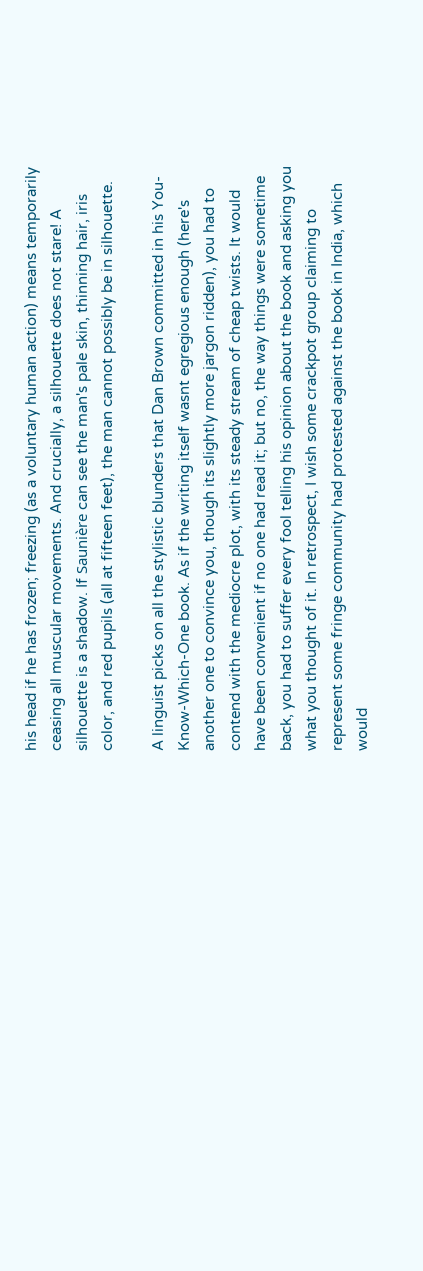his head if he has frozen; freezing (as a voluntary human action) means temporarily ceasing all muscular movements. And crucially, a silhouette does not stare! A silhouette is a shadow. If Saunière can see the man's pale skin, thinning hair, iris color, and red pupils (all at fifteen feet), the man cannot possibly be in silhouette.

A linguist picks on all the stylistic blunders that Dan Brown committed in his You-Know-Which-One book. As if the writing itself wasnt egregious enough (here's another one to convince you, though its slightly more jargon ridden), you had to contend with the mediocre plot, with its steady stream of cheap twists. It would have been convenient if no one had read it; but no, the way things were sometime back, you had to suffer every fool telling his opinion about the book and asking you what you thought of it. In retrospect, I wish some crackpot group claiming to represent some fringe community had protested against the book in India, which would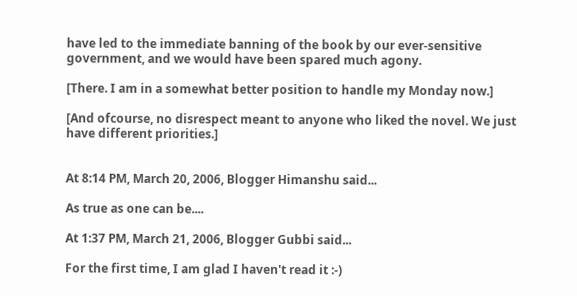have led to the immediate banning of the book by our ever-sensitive government, and we would have been spared much agony.

[There. I am in a somewhat better position to handle my Monday now.]

[And ofcourse, no disrespect meant to anyone who liked the novel. We just have different priorities.]


At 8:14 PM, March 20, 2006, Blogger Himanshu said...

As true as one can be....

At 1:37 PM, March 21, 2006, Blogger Gubbi said...

For the first time, I am glad I haven't read it :-)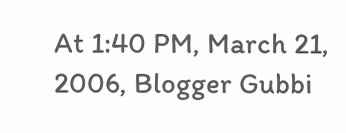At 1:40 PM, March 21, 2006, Blogger Gubbi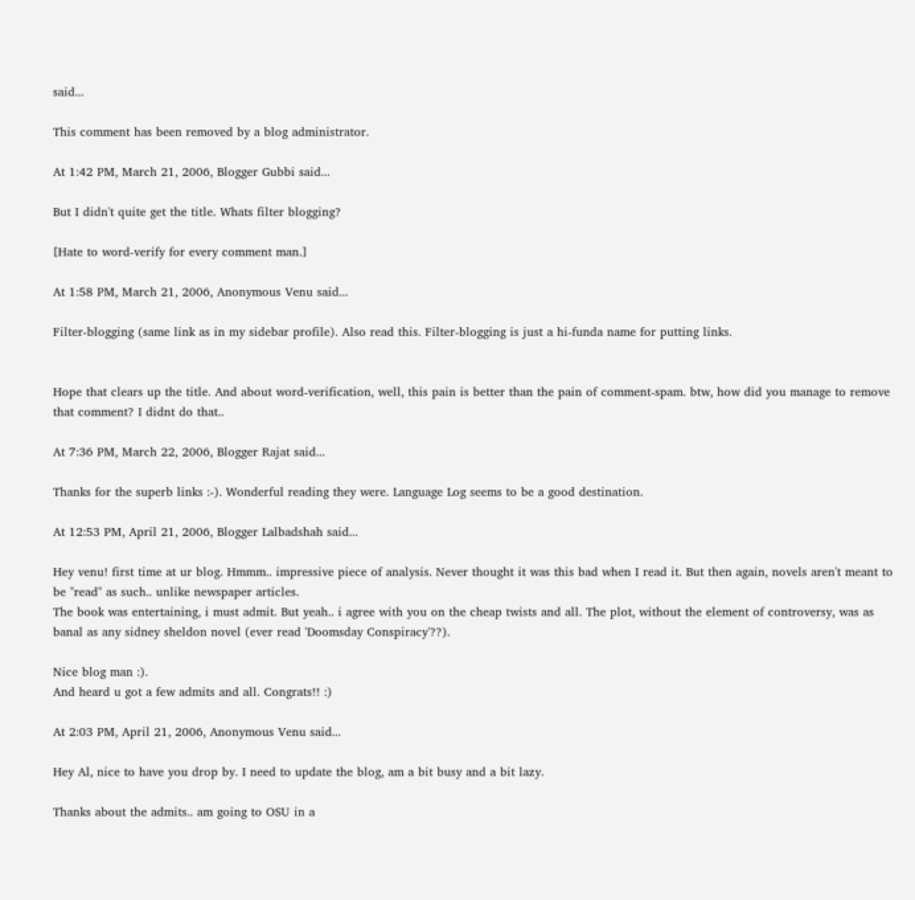said...

This comment has been removed by a blog administrator.

At 1:42 PM, March 21, 2006, Blogger Gubbi said...

But I didn't quite get the title. Whats filter blogging?

[Hate to word-verify for every comment man.]

At 1:58 PM, March 21, 2006, Anonymous Venu said...

Filter-blogging (same link as in my sidebar profile). Also read this. Filter-blogging is just a hi-funda name for putting links.


Hope that clears up the title. And about word-verification, well, this pain is better than the pain of comment-spam. btw, how did you manage to remove that comment? I didnt do that..

At 7:36 PM, March 22, 2006, Blogger Rajat said...

Thanks for the superb links :-). Wonderful reading they were. Language Log seems to be a good destination.

At 12:53 PM, April 21, 2006, Blogger Lalbadshah said...

Hey venu! first time at ur blog. Hmmm.. impressive piece of analysis. Never thought it was this bad when I read it. But then again, novels aren't meant to be "read" as such.. unlike newspaper articles.
The book was entertaining, i must admit. But yeah.. i agree with you on the cheap twists and all. The plot, without the element of controversy, was as banal as any sidney sheldon novel (ever read 'Doomsday Conspiracy'??).

Nice blog man :).
And heard u got a few admits and all. Congrats!! :)

At 2:03 PM, April 21, 2006, Anonymous Venu said...

Hey Al, nice to have you drop by. I need to update the blog, am a bit busy and a bit lazy.

Thanks about the admits.. am going to OSU in a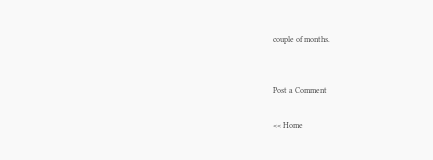couple of months.


Post a Comment

<< Home